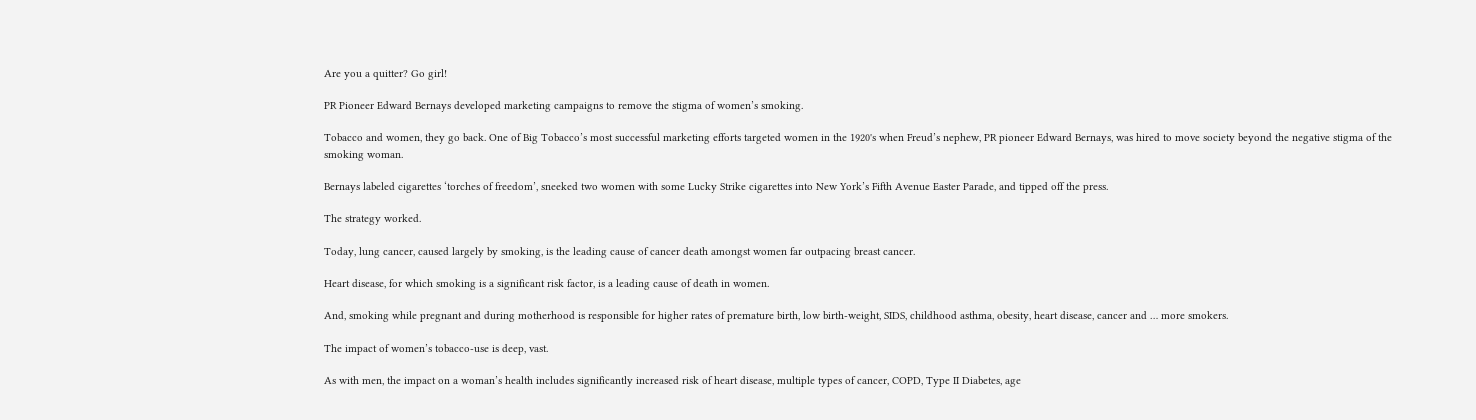Are you a quitter? Go girl!

PR Pioneer Edward Bernays developed marketing campaigns to remove the stigma of women’s smoking.

Tobacco and women, they go back. One of Big Tobacco’s most successful marketing efforts targeted women in the 1920's when Freud’s nephew, PR pioneer Edward Bernays, was hired to move society beyond the negative stigma of the smoking woman.

Bernays labeled cigarettes ‘torches of freedom’, sneeked two women with some Lucky Strike cigarettes into New York’s Fifth Avenue Easter Parade, and tipped off the press.

The strategy worked.

Today, lung cancer, caused largely by smoking, is the leading cause of cancer death amongst women far outpacing breast cancer.

Heart disease, for which smoking is a significant risk factor, is a leading cause of death in women.

And, smoking while pregnant and during motherhood is responsible for higher rates of premature birth, low birth-weight, SIDS, childhood asthma, obesity, heart disease, cancer and … more smokers.

The impact of women’s tobacco-use is deep, vast.

As with men, the impact on a woman’s health includes significantly increased risk of heart disease, multiple types of cancer, COPD, Type II Diabetes, age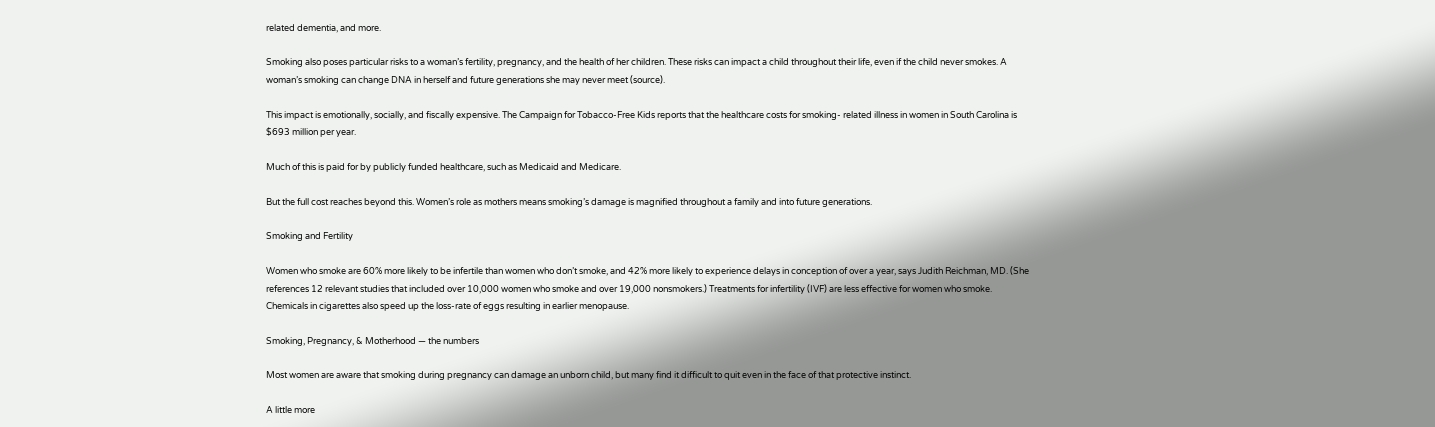related dementia, and more.

Smoking also poses particular risks to a woman’s fertility, pregnancy, and the health of her children. These risks can impact a child throughout their life, even if the child never smokes. A woman’s smoking can change DNA in herself and future generations she may never meet (source).

This impact is emotionally, socially, and fiscally expensive. The Campaign for Tobacco-Free Kids reports that the healthcare costs for smoking- related illness in women in South Carolina is $693 million per year.

Much of this is paid for by publicly funded healthcare, such as Medicaid and Medicare.

But the full cost reaches beyond this. Women’s role as mothers means smoking’s damage is magnified throughout a family and into future generations.

Smoking and Fertility

Women who smoke are 60% more likely to be infertile than women who don’t smoke, and 42% more likely to experience delays in conception of over a year, says Judith Reichman, MD. (She references 12 relevant studies that included over 10,000 women who smoke and over 19,000 nonsmokers.) Treatments for infertility (IVF) are less effective for women who smoke. Chemicals in cigarettes also speed up the loss-rate of eggs resulting in earlier menopause.

Smoking, Pregnancy, & Motherhood — the numbers

Most women are aware that smoking during pregnancy can damage an unborn child, but many find it difficult to quit even in the face of that protective instinct.

A little more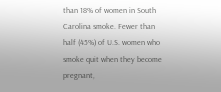than 18% of women in South Carolina smoke. Fewer than half (45%) of U.S. women who smoke quit when they become pregnant,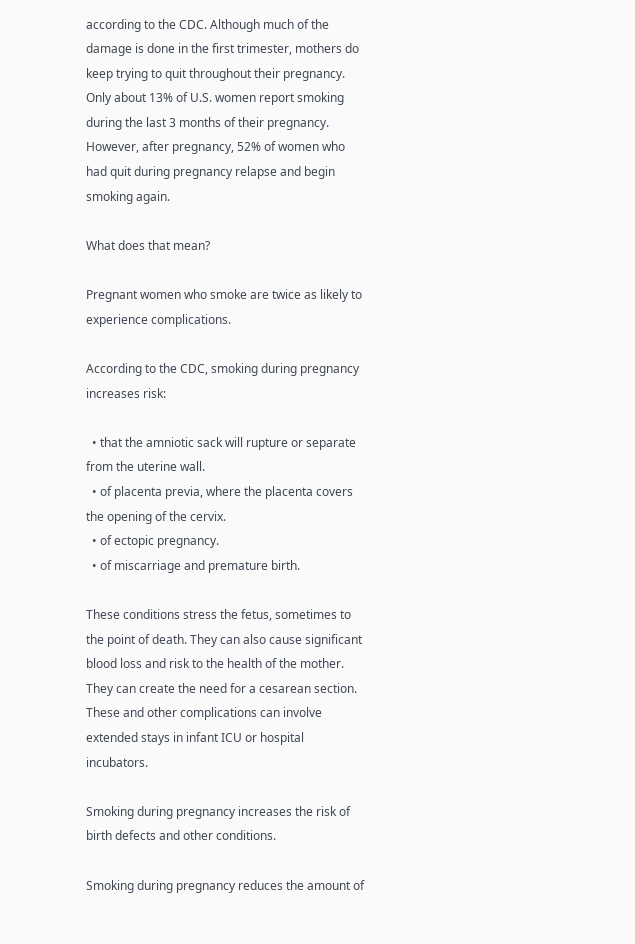according to the CDC. Although much of the damage is done in the first trimester, mothers do keep trying to quit throughout their pregnancy. Only about 13% of U.S. women report smoking during the last 3 months of their pregnancy. However, after pregnancy, 52% of women who had quit during pregnancy relapse and begin smoking again.

What does that mean?

Pregnant women who smoke are twice as likely to experience complications.

According to the CDC, smoking during pregnancy increases risk:

  • that the amniotic sack will rupture or separate from the uterine wall.
  • of placenta previa, where the placenta covers the opening of the cervix.
  • of ectopic pregnancy.
  • of miscarriage and premature birth.

These conditions stress the fetus, sometimes to the point of death. They can also cause significant blood loss and risk to the health of the mother. They can create the need for a cesarean section. These and other complications can involve extended stays in infant ICU or hospital incubators.

Smoking during pregnancy increases the risk of birth defects and other conditions.

Smoking during pregnancy reduces the amount of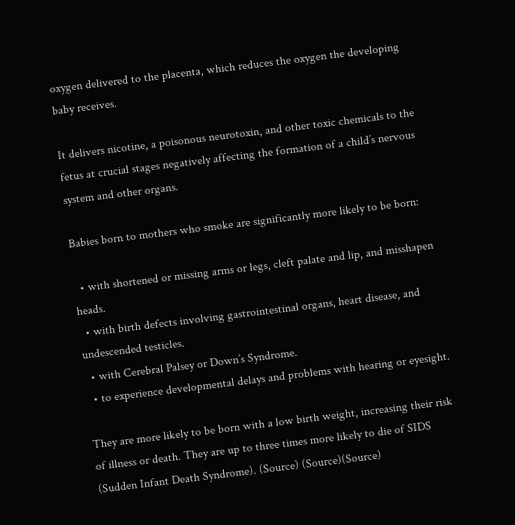oxygen delivered to the placenta, which reduces the oxygen the developing baby receives.

It delivers nicotine, a poisonous neurotoxin, and other toxic chemicals to the fetus at crucial stages negatively affecting the formation of a child’s nervous system and other organs.

Babies born to mothers who smoke are significantly more likely to be born:

  • with shortened or missing arms or legs, cleft palate and lip, and misshapen heads.
  • with birth defects involving gastrointestinal organs, heart disease, and undescended testicles.
  • with Cerebral Palsey or Down’s Syndrome.
  • to experience developmental delays and problems with hearing or eyesight.

They are more likely to be born with a low birth weight, increasing their risk of illness or death. They are up to three times more likely to die of SIDS (Sudden Infant Death Syndrome). (Source) (Source)(Source)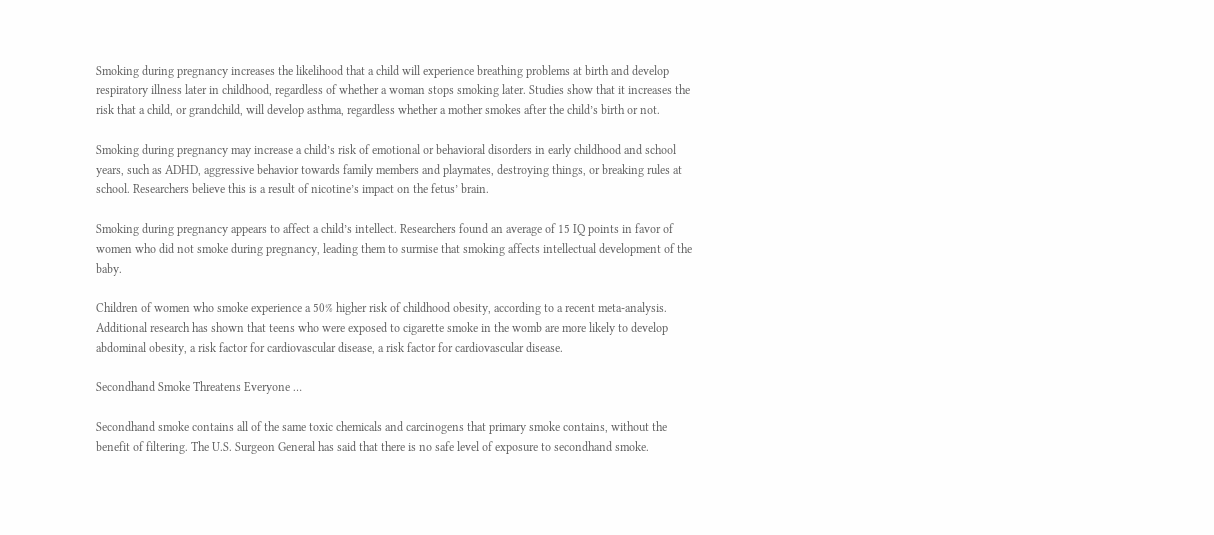Smoking during pregnancy increases the likelihood that a child will experience breathing problems at birth and develop respiratory illness later in childhood, regardless of whether a woman stops smoking later. Studies show that it increases the risk that a child, or grandchild, will develop asthma, regardless whether a mother smokes after the child’s birth or not.

Smoking during pregnancy may increase a child’s risk of emotional or behavioral disorders in early childhood and school years, such as ADHD, aggressive behavior towards family members and playmates, destroying things, or breaking rules at school. Researchers believe this is a result of nicotine’s impact on the fetus’ brain.

Smoking during pregnancy appears to affect a child’s intellect. Researchers found an average of 15 IQ points in favor of women who did not smoke during pregnancy, leading them to surmise that smoking affects intellectual development of the baby.

Children of women who smoke experience a 50% higher risk of childhood obesity, according to a recent meta-analysis. Additional research has shown that teens who were exposed to cigarette smoke in the womb are more likely to develop abdominal obesity, a risk factor for cardiovascular disease, a risk factor for cardiovascular disease.

Secondhand Smoke Threatens Everyone …

Secondhand smoke contains all of the same toxic chemicals and carcinogens that primary smoke contains, without the benefit of filtering. The U.S. Surgeon General has said that there is no safe level of exposure to secondhand smoke.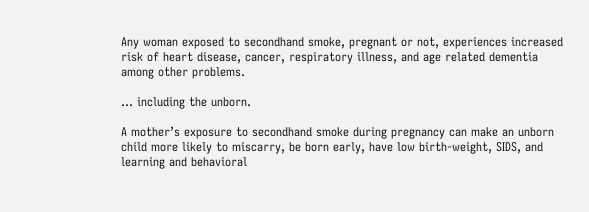Any woman exposed to secondhand smoke, pregnant or not, experiences increased risk of heart disease, cancer, respiratory illness, and age related dementia among other problems.

… including the unborn.

A mother’s exposure to secondhand smoke during pregnancy can make an unborn child more likely to miscarry, be born early, have low birth-weight, SIDS, and learning and behavioral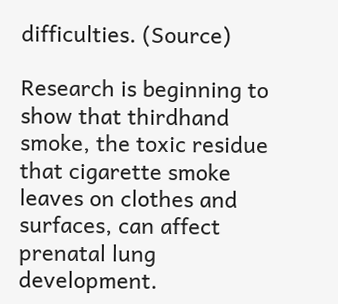difficulties. (Source)

Research is beginning to show that thirdhand smoke, the toxic residue that cigarette smoke leaves on clothes and surfaces, can affect prenatal lung development.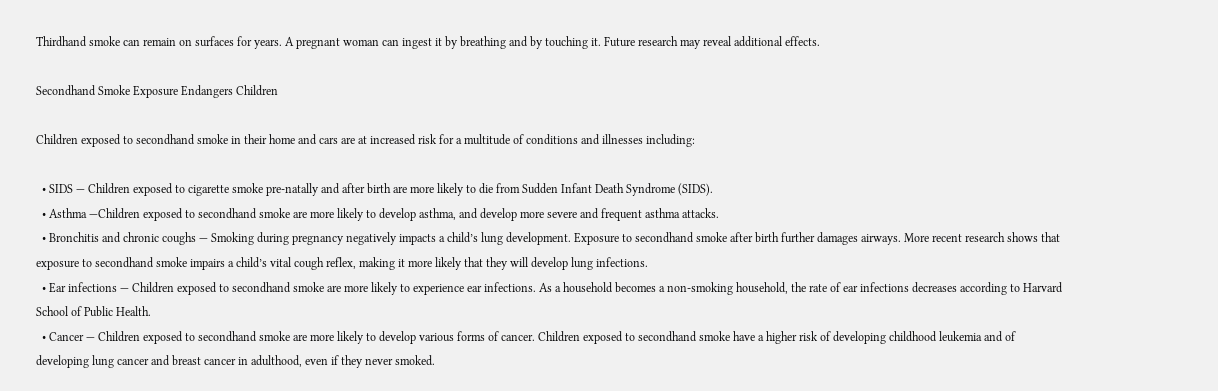Thirdhand smoke can remain on surfaces for years. A pregnant woman can ingest it by breathing and by touching it. Future research may reveal additional effects.

Secondhand Smoke Exposure Endangers Children

Children exposed to secondhand smoke in their home and cars are at increased risk for a multitude of conditions and illnesses including:

  • SIDS — Children exposed to cigarette smoke pre-natally and after birth are more likely to die from Sudden Infant Death Syndrome (SIDS).
  • Asthma —Children exposed to secondhand smoke are more likely to develop asthma, and develop more severe and frequent asthma attacks.
  • Bronchitis and chronic coughs — Smoking during pregnancy negatively impacts a child’s lung development. Exposure to secondhand smoke after birth further damages airways. More recent research shows that exposure to secondhand smoke impairs a child’s vital cough reflex, making it more likely that they will develop lung infections.
  • Ear infections — Children exposed to secondhand smoke are more likely to experience ear infections. As a household becomes a non-smoking household, the rate of ear infections decreases according to Harvard School of Public Health.
  • Cancer — Children exposed to secondhand smoke are more likely to develop various forms of cancer. Children exposed to secondhand smoke have a higher risk of developing childhood leukemia and of developing lung cancer and breast cancer in adulthood, even if they never smoked.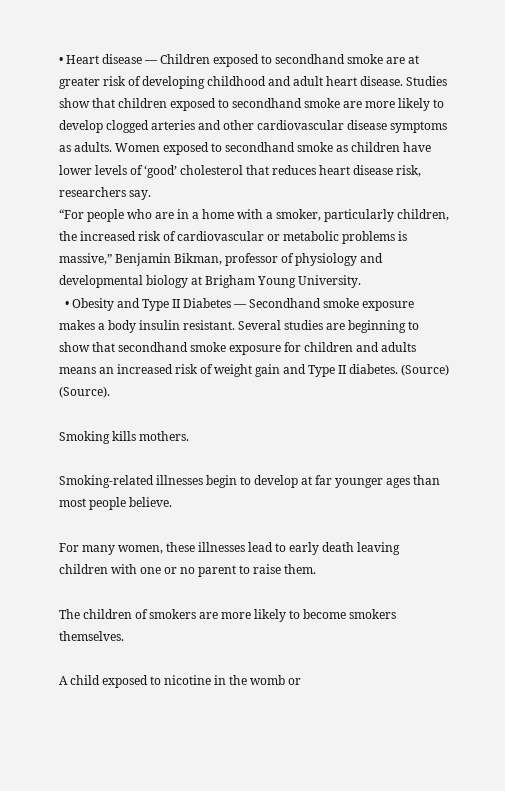• Heart disease — Children exposed to secondhand smoke are at greater risk of developing childhood and adult heart disease. Studies show that children exposed to secondhand smoke are more likely to develop clogged arteries and other cardiovascular disease symptoms as adults. Women exposed to secondhand smoke as children have lower levels of ‘good’ cholesterol that reduces heart disease risk, researchers say.
“For people who are in a home with a smoker, particularly children, the increased risk of cardiovascular or metabolic problems is massive,” Benjamin Bikman, professor of physiology and developmental biology at Brigham Young University.
  • Obesity and Type II Diabetes — Secondhand smoke exposure makes a body insulin resistant. Several studies are beginning to show that secondhand smoke exposure for children and adults means an increased risk of weight gain and Type II diabetes. (Source) (Source).

Smoking kills mothers.

Smoking-related illnesses begin to develop at far younger ages than most people believe.

For many women, these illnesses lead to early death leaving children with one or no parent to raise them.

The children of smokers are more likely to become smokers themselves.

A child exposed to nicotine in the womb or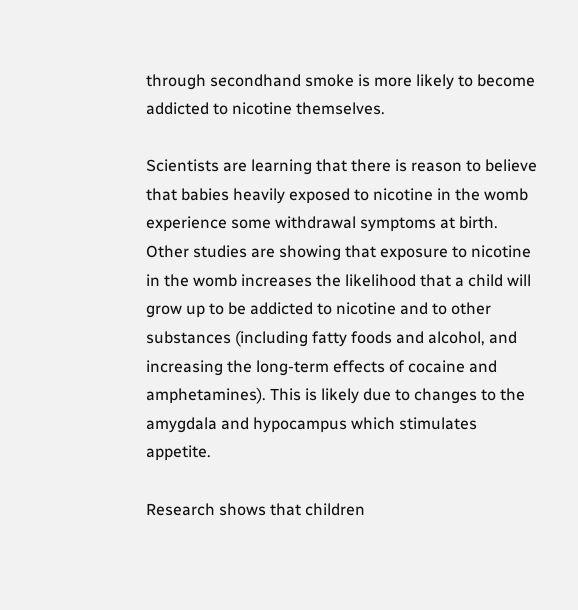through secondhand smoke is more likely to become addicted to nicotine themselves.

Scientists are learning that there is reason to believe that babies heavily exposed to nicotine in the womb experience some withdrawal symptoms at birth. Other studies are showing that exposure to nicotine in the womb increases the likelihood that a child will grow up to be addicted to nicotine and to other substances (including fatty foods and alcohol, and increasing the long-term effects of cocaine and amphetamines). This is likely due to changes to the amygdala and hypocampus which stimulates appetite.

Research shows that children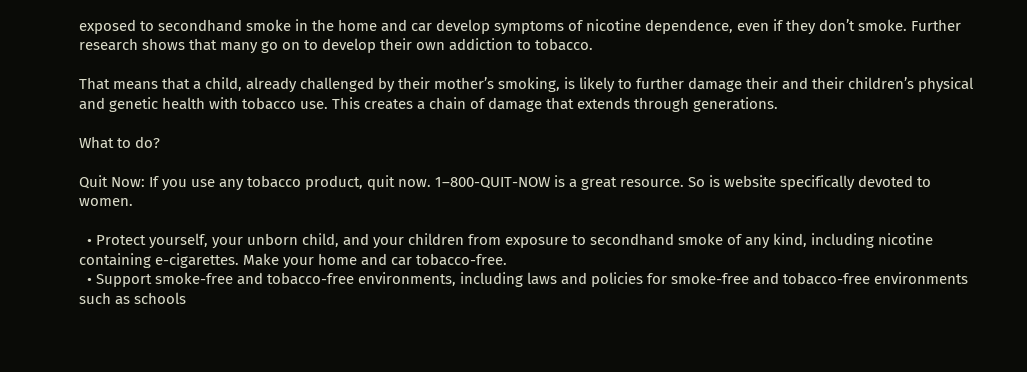exposed to secondhand smoke in the home and car develop symptoms of nicotine dependence, even if they don’t smoke. Further research shows that many go on to develop their own addiction to tobacco.

That means that a child, already challenged by their mother’s smoking, is likely to further damage their and their children’s physical and genetic health with tobacco use. This creates a chain of damage that extends through generations.

What to do?

Quit Now: If you use any tobacco product, quit now. 1–800-QUIT-NOW is a great resource. So is website specifically devoted to women.

  • Protect yourself, your unborn child, and your children from exposure to secondhand smoke of any kind, including nicotine containing e-cigarettes. Make your home and car tobacco-free.
  • Support smoke-free and tobacco-free environments, including laws and policies for smoke-free and tobacco-free environments such as schools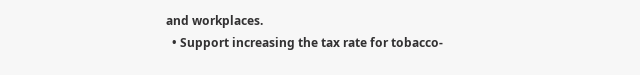and workplaces.
  • Support increasing the tax rate for tobacco-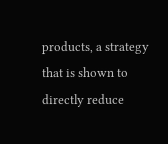products, a strategy that is shown to directly reduce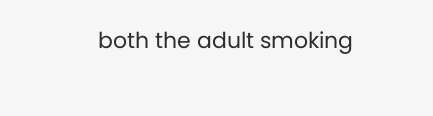both the adult smoking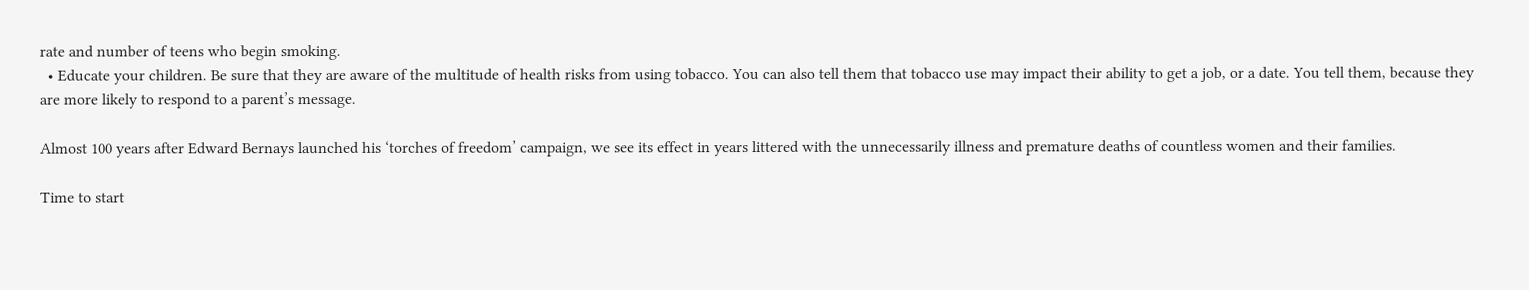rate and number of teens who begin smoking.
  • Educate your children. Be sure that they are aware of the multitude of health risks from using tobacco. You can also tell them that tobacco use may impact their ability to get a job, or a date. You tell them, because they are more likely to respond to a parent’s message.

Almost 100 years after Edward Bernays launched his ‘torches of freedom’ campaign, we see its effect in years littered with the unnecessarily illness and premature deaths of countless women and their families.

Time to start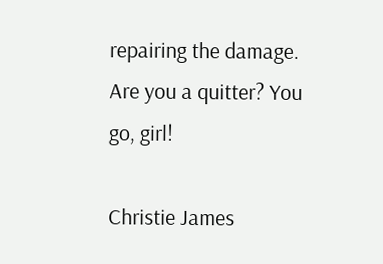repairing the damage. Are you a quitter? You go, girl!

Christie James